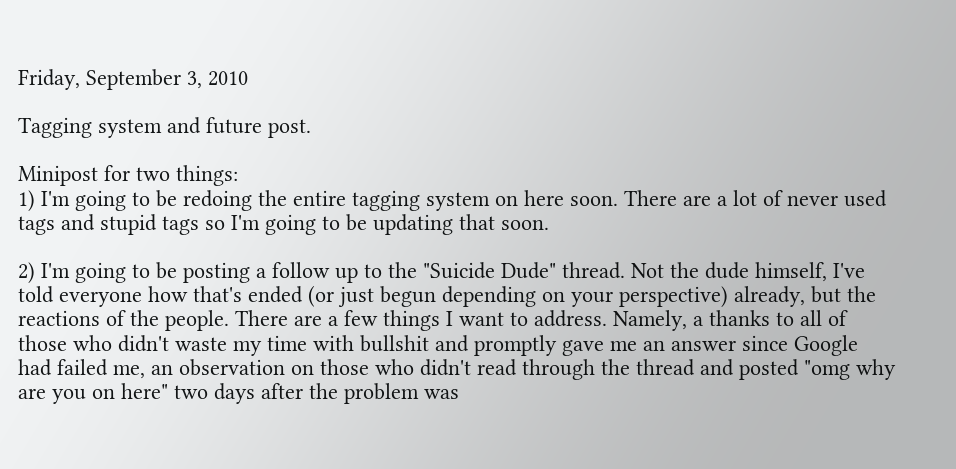Friday, September 3, 2010

Tagging system and future post.

Minipost for two things:
1) I'm going to be redoing the entire tagging system on here soon. There are a lot of never used tags and stupid tags so I'm going to be updating that soon.

2) I'm going to be posting a follow up to the "Suicide Dude" thread. Not the dude himself, I've told everyone how that's ended (or just begun depending on your perspective) already, but the reactions of the people. There are a few things I want to address. Namely, a thanks to all of those who didn't waste my time with bullshit and promptly gave me an answer since Google had failed me, an observation on those who didn't read through the thread and posted "omg why are you on here" two days after the problem was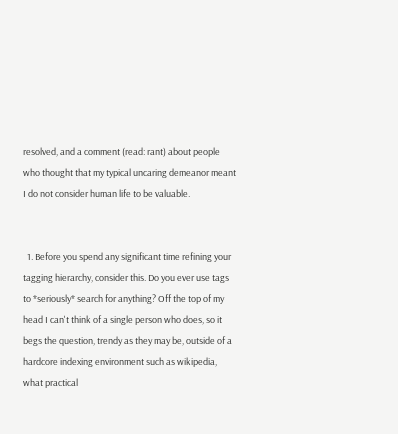resolved, and a comment (read: rant) about people who thought that my typical uncaring demeanor meant I do not consider human life to be valuable.


  1. Before you spend any significant time refining your tagging hierarchy, consider this. Do you ever use tags to *seriously* search for anything? Off the top of my head I can't think of a single person who does, so it begs the question, trendy as they may be, outside of a hardcore indexing environment such as wikipedia, what practical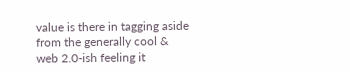value is there in tagging aside from the generally cool & web 2.0-ish feeling it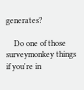generates?

    Do one of those surveymonkey things if you're in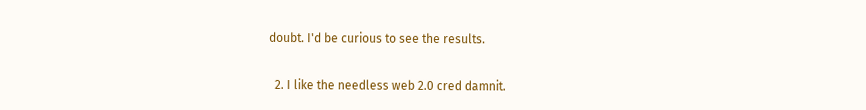doubt. I'd be curious to see the results.

  2. I like the needless web 2.0 cred damnit.